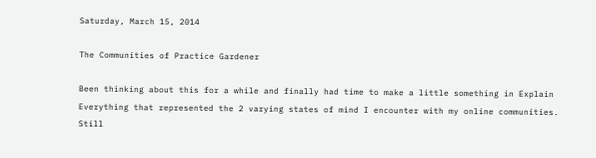Saturday, March 15, 2014

The Communities of Practice Gardener

Been thinking about this for a while and finally had time to make a little something in Explain Everything that represented the 2 varying states of mind I encounter with my online communities. Still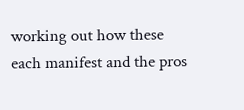working out how these each manifest and the pros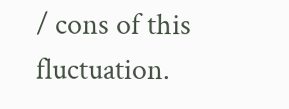/ cons of this fluctuation.